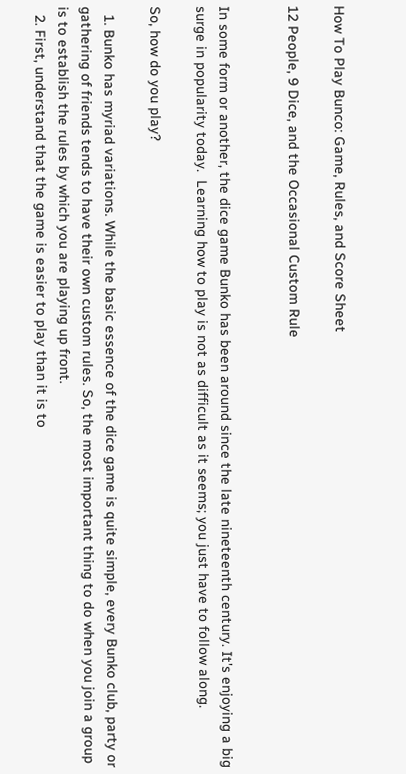How To Play Bunco: Game, Rules, and Score Sheet

12 People, 9 Dice, and the Occasional Custom Rule


In some form or another, the dice game Bunko has been around since the late nineteenth century. It's enjoying a big surge in popularity today.  Learning how to play is not as difficult as it seems; you just have to follow along.

So, how do you play?

  1. Bunko has myriad variations. While the basic essence of the dice game is quite simple, every Bunko club, party or gathering of friends tends to have their own custom rules. So, the most important thing to do when you join a group is to establish the rules by which you are playing up front.
  2. First, understand that the game is easier to play than it is to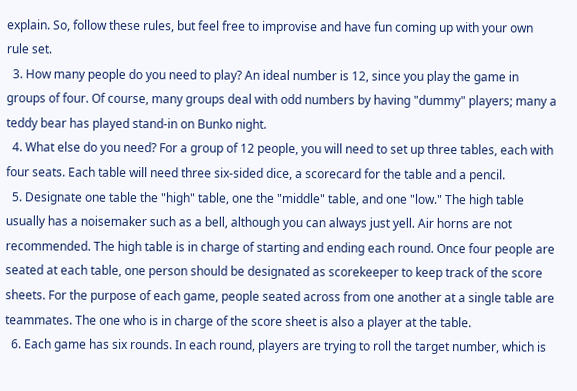explain. So, follow these rules, but feel free to improvise and have fun coming up with your own rule set.
  3. How many people do you need to play? An ideal number is 12, since you play the game in groups of four. Of course, many groups deal with odd numbers by having "dummy" players; many a teddy bear has played stand-in on Bunko night.
  4. What else do you need? For a group of 12 people, you will need to set up three tables, each with four seats. Each table will need three six-sided dice, a scorecard for the table and a pencil.
  5. Designate one table the "high" table, one the "middle" table, and one "low." The high table usually has a noisemaker such as a bell, although you can always just yell. Air horns are not recommended. The high table is in charge of starting and ending each round. Once four people are seated at each table, one person should be designated as scorekeeper to keep track of the score sheets. For the purpose of each game, people seated across from one another at a single table are teammates. The one who is in charge of the score sheet is also a player at the table.
  6. Each game has six rounds. In each round, players are trying to roll the target number, which is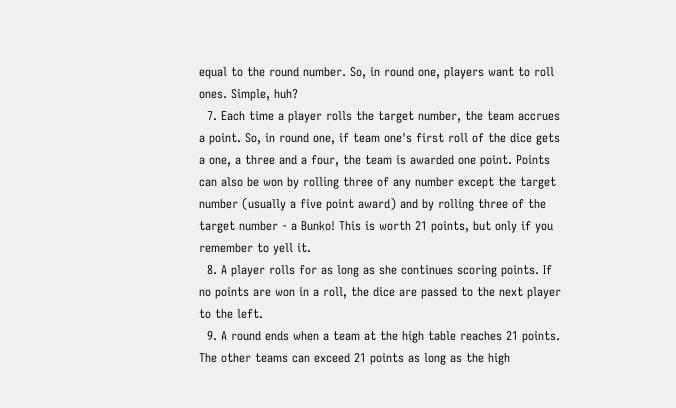equal to the round number. So, in round one, players want to roll ones. Simple, huh?
  7. Each time a player rolls the target number, the team accrues a point. So, in round one, if team one's first roll of the dice gets a one, a three and a four, the team is awarded one point. Points can also be won by rolling three of any number except the target number (usually a five point award) and by rolling three of the target number - a Bunko! This is worth 21 points, but only if you remember to yell it.
  8. A player rolls for as long as she continues scoring points. If no points are won in a roll, the dice are passed to the next player to the left.
  9. A round ends when a team at the high table reaches 21 points. The other teams can exceed 21 points as long as the high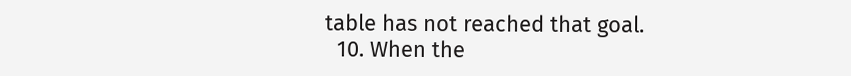table has not reached that goal.
  10. When the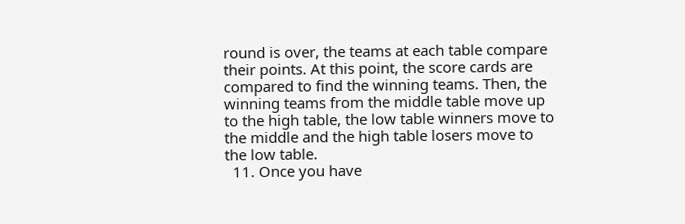round is over, the teams at each table compare their points. At this point, the score cards are compared to find the winning teams. Then, the winning teams from the middle table move up to the high table, the low table winners move to the middle and the high table losers move to the low table.
  11. Once you have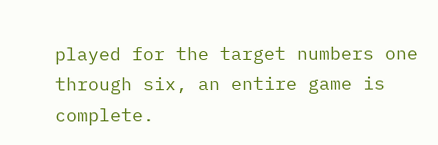played for the target numbers one through six, an entire game is complete.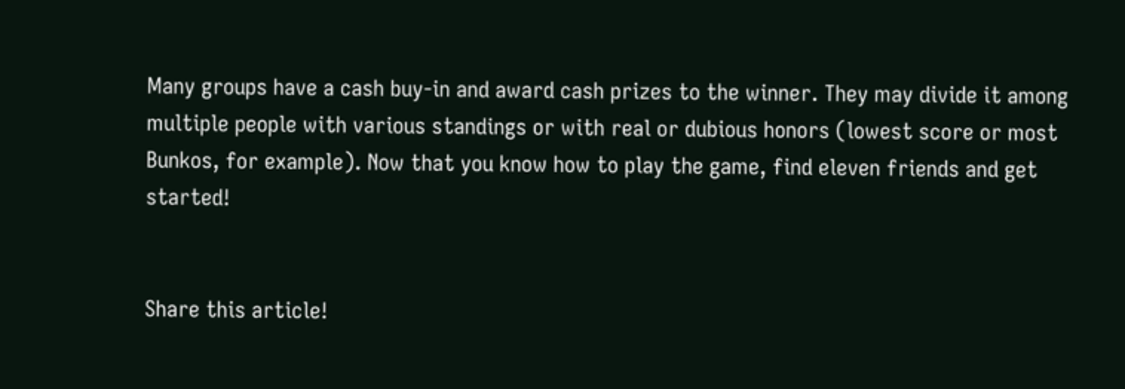Many groups have a cash buy-in and award cash prizes to the winner. They may divide it among multiple people with various standings or with real or dubious honors (lowest score or most Bunkos, for example). Now that you know how to play the game, find eleven friends and get started!


Share this article!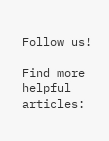Follow us!

Find more helpful articles: